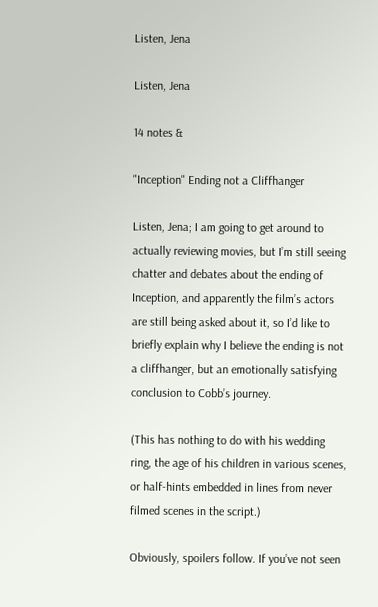Listen, Jena

Listen, Jena

14 notes &

"Inception" Ending not a Cliffhanger

Listen, Jena; I am going to get around to actually reviewing movies, but I’m still seeing chatter and debates about the ending of Inception, and apparently the film’s actors are still being asked about it, so I’d like to briefly explain why I believe the ending is not a cliffhanger, but an emotionally satisfying conclusion to Cobb’s journey.

(This has nothing to do with his wedding ring, the age of his children in various scenes, or half-hints embedded in lines from never filmed scenes in the script.)

Obviously, spoilers follow. If you’ve not seen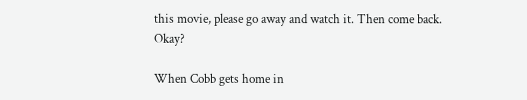this movie, please go away and watch it. Then come back. Okay?

When Cobb gets home in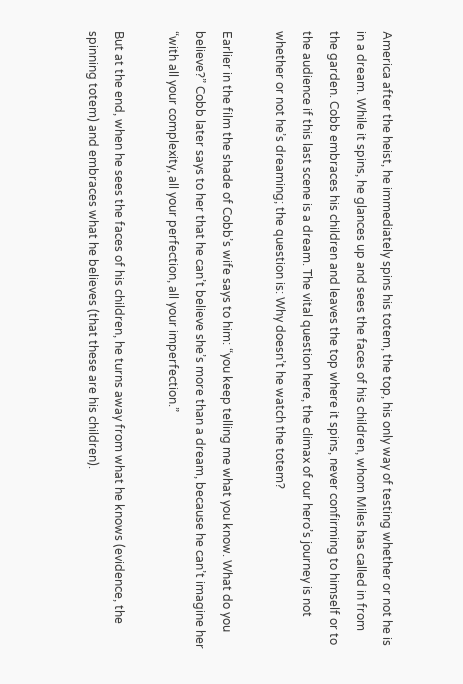America after the heist, he immediately spins his totem, the top, his only way of testing whether or not he is in a dream. While it spins, he glances up and sees the faces of his children, whom Miles has called in from the garden. Cobb embraces his children and leaves the top where it spins, never confirming to himself or to the audience if this last scene is a dream. The vital question here, the climax of our hero’s journey is not whether or not he’s dreaming; the question is: Why doesn’t he watch the totem?

Earlier in the film the shade of Cobb’s wife says to him: “you keep telling me what you know. What do you believe?” Cobb later says to her that he can’t believe she’s more than a dream, because he can’t imagine her “with all your complexity, all your perfection, all your imperfection.”

But at the end, when he sees the faces of his children, he turns away from what he knows (evidence, the spinning totem) and embraces what he believes (that these are his children).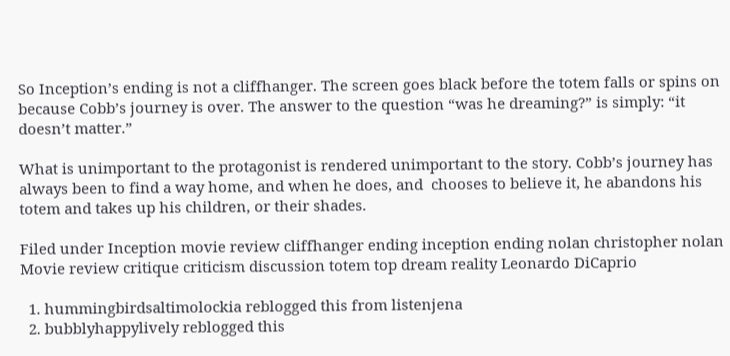So Inception’s ending is not a cliffhanger. The screen goes black before the totem falls or spins on because Cobb’s journey is over. The answer to the question “was he dreaming?” is simply: “it doesn’t matter.”

What is unimportant to the protagonist is rendered unimportant to the story. Cobb’s journey has always been to find a way home, and when he does, and  chooses to believe it, he abandons his totem and takes up his children, or their shades.

Filed under Inception movie review cliffhanger ending inception ending nolan christopher nolan Movie review critique criticism discussion totem top dream reality Leonardo DiCaprio

  1. hummingbirdsaltimolockia reblogged this from listenjena
  2. bubblyhappylively reblogged this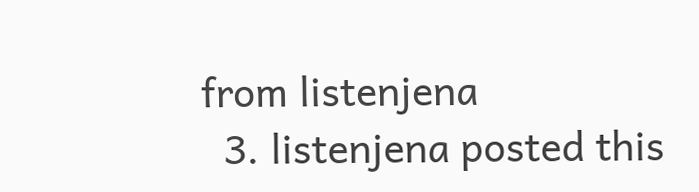from listenjena
  3. listenjena posted this